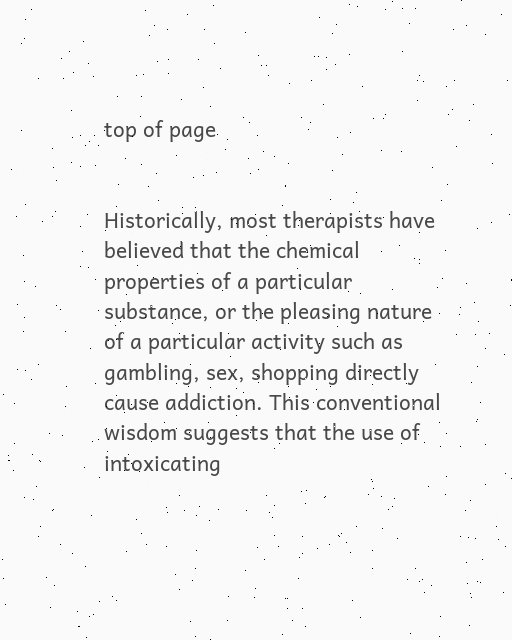top of page


Historically, most therapists have believed that the chemical properties of a particular substance, or the pleasing nature of a particular activity such as gambling, sex, shopping directly cause addiction. This conventional wisdom suggests that the use of intoxicating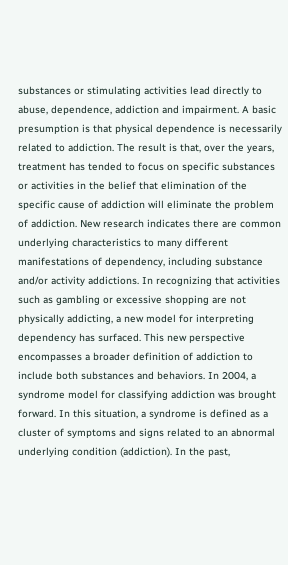substances or stimulating activities lead directly to abuse, dependence, addiction and impairment. A basic presumption is that physical dependence is necessarily related to addiction. The result is that, over the years, treatment has tended to focus on specific substances or activities in the belief that elimination of the specific cause of addiction will eliminate the problem of addiction. New research indicates there are common underlying characteristics to many different manifestations of dependency, including substance and/or activity addictions. In recognizing that activities such as gambling or excessive shopping are not physically addicting, a new model for interpreting dependency has surfaced. This new perspective encompasses a broader definition of addiction to include both substances and behaviors. In 2004, a syndrome model for classifying addiction was brought forward. In this situation, a syndrome is defined as a cluster of symptoms and signs related to an abnormal underlying condition (addiction). In the past,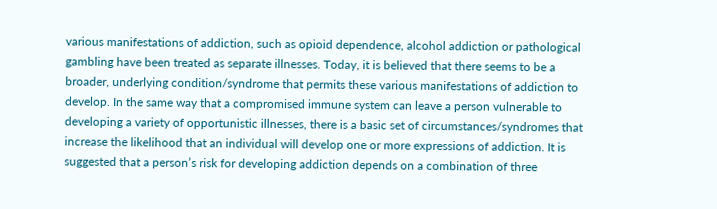various manifestations of addiction, such as opioid dependence, alcohol addiction or pathological gambling have been treated as separate illnesses. Today, it is believed that there seems to be a broader, underlying condition/syndrome that permits these various manifestations of addiction to develop. In the same way that a compromised immune system can leave a person vulnerable to developing a variety of opportunistic illnesses, there is a basic set of circumstances/syndromes that increase the likelihood that an individual will develop one or more expressions of addiction. It is suggested that a person’s risk for developing addiction depends on a combination of three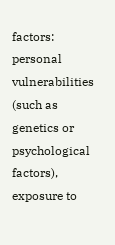factors: personal vulnerabilities (such as genetics or psychological factors), exposure to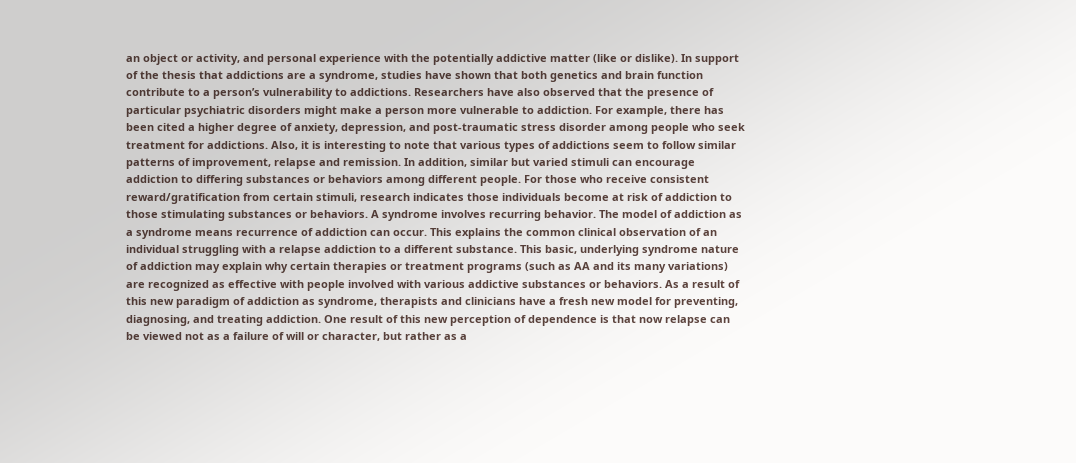an object or activity, and personal experience with the potentially addictive matter (like or dislike). In support of the thesis that addictions are a syndrome, studies have shown that both genetics and brain function contribute to a person’s vulnerability to addictions. Researchers have also observed that the presence of particular psychiatric disorders might make a person more vulnerable to addiction. For example, there has been cited a higher degree of anxiety, depression, and post-traumatic stress disorder among people who seek treatment for addictions. Also, it is interesting to note that various types of addictions seem to follow similar patterns of improvement, relapse and remission. In addition, similar but varied stimuli can encourage addiction to differing substances or behaviors among different people. For those who receive consistent reward/gratification from certain stimuli, research indicates those individuals become at risk of addiction to those stimulating substances or behaviors. A syndrome involves recurring behavior. The model of addiction as a syndrome means recurrence of addiction can occur. This explains the common clinical observation of an individual struggling with a relapse addiction to a different substance. This basic, underlying syndrome nature of addiction may explain why certain therapies or treatment programs (such as AA and its many variations) are recognized as effective with people involved with various addictive substances or behaviors. As a result of this new paradigm of addiction as syndrome, therapists and clinicians have a fresh new model for preventing, diagnosing, and treating addiction. One result of this new perception of dependence is that now relapse can be viewed not as a failure of will or character, but rather as a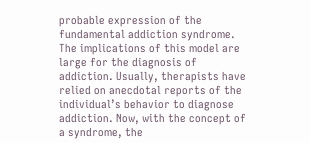probable expression of the fundamental addiction syndrome. The implications of this model are large for the diagnosis of addiction. Usually, therapists have relied on anecdotal reports of the individual’s behavior to diagnose addiction. Now, with the concept of a syndrome, the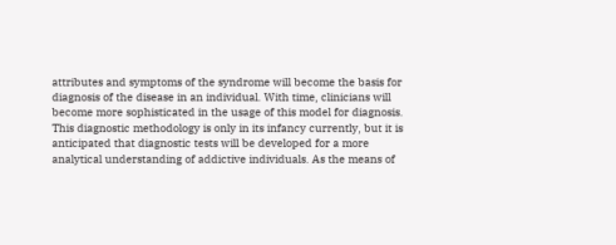attributes and symptoms of the syndrome will become the basis for diagnosis of the disease in an individual. With time, clinicians will become more sophisticated in the usage of this model for diagnosis. This diagnostic methodology is only in its infancy currently, but it is anticipated that diagnostic tests will be developed for a more analytical understanding of addictive individuals. As the means of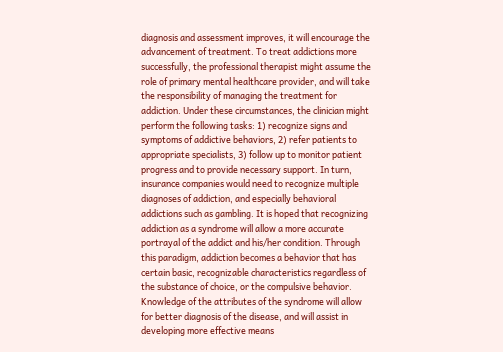diagnosis and assessment improves, it will encourage the advancement of treatment. To treat addictions more successfully, the professional therapist might assume the role of primary mental healthcare provider, and will take the responsibility of managing the treatment for addiction. Under these circumstances, the clinician might perform the following tasks: 1) recognize signs and symptoms of addictive behaviors, 2) refer patients to appropriate specialists, 3) follow up to monitor patient progress and to provide necessary support. In turn, insurance companies would need to recognize multiple diagnoses of addiction, and especially behavioral addictions such as gambling. It is hoped that recognizing addiction as a syndrome will allow a more accurate portrayal of the addict and his/her condition. Through this paradigm, addiction becomes a behavior that has certain basic, recognizable characteristics regardless of the substance of choice, or the compulsive behavior. Knowledge of the attributes of the syndrome will allow for better diagnosis of the disease, and will assist in developing more effective means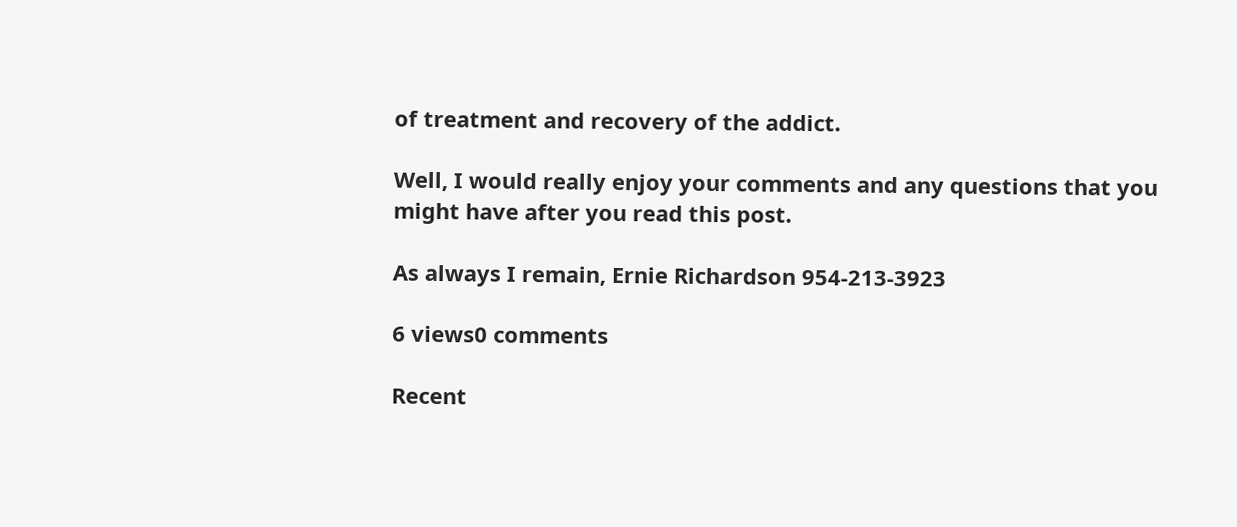of treatment and recovery of the addict.

Well, I would really enjoy your comments and any questions that you might have after you read this post.

As always I remain, Ernie Richardson 954-213-3923

6 views0 comments

Recent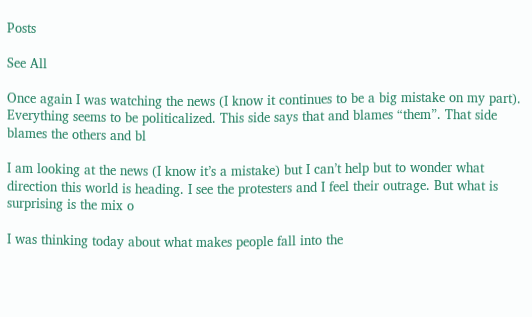Posts

See All

Once again I was watching the news (I know it continues to be a big mistake on my part). Everything seems to be politicalized. This side says that and blames “them”. That side blames the others and bl

I am looking at the news (I know it’s a mistake) but I can’t help but to wonder what direction this world is heading. I see the protesters and I feel their outrage. But what is surprising is the mix o

I was thinking today about what makes people fall into the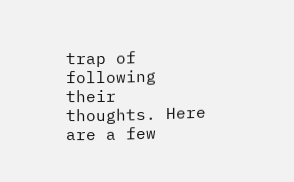trap of following their thoughts. Here are a few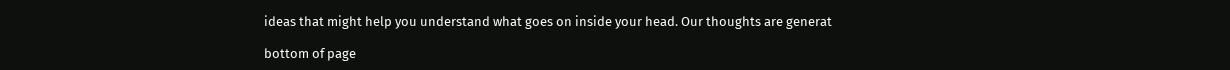ideas that might help you understand what goes on inside your head. Our thoughts are generat

bottom of page